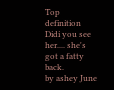Top definition
Didi you see her.... she's got a fatty back.
by ashey June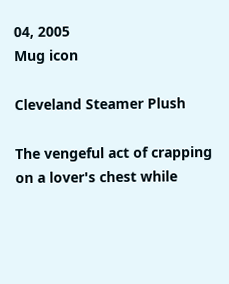04, 2005
Mug icon

Cleveland Steamer Plush

The vengeful act of crapping on a lover's chest while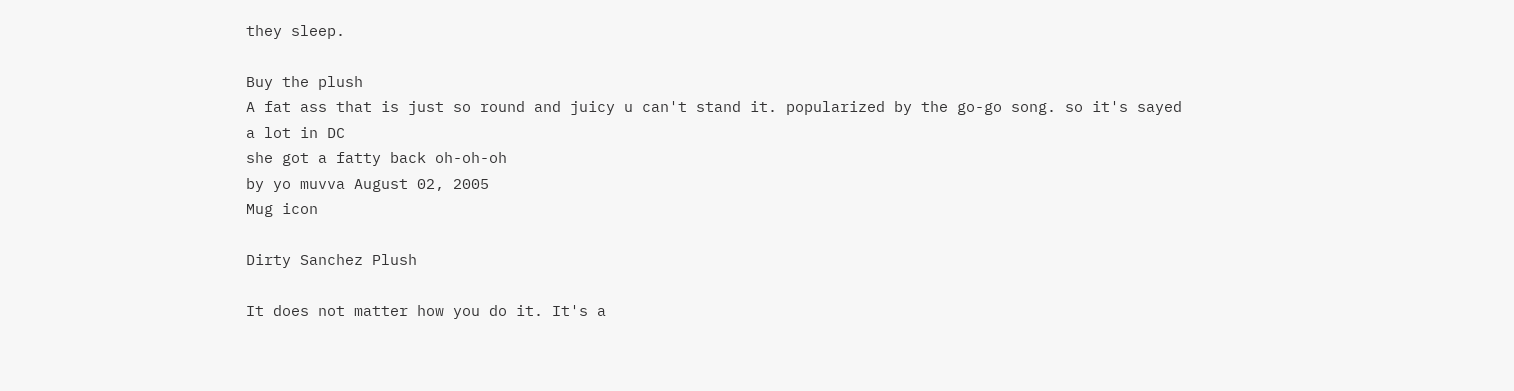they sleep.

Buy the plush
A fat ass that is just so round and juicy u can't stand it. popularized by the go-go song. so it's sayed a lot in DC
she got a fatty back oh-oh-oh
by yo muvva August 02, 2005
Mug icon

Dirty Sanchez Plush

It does not matter how you do it. It's a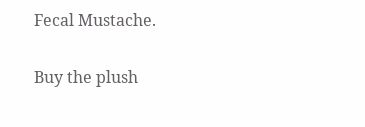Fecal Mustache.

Buy the plush